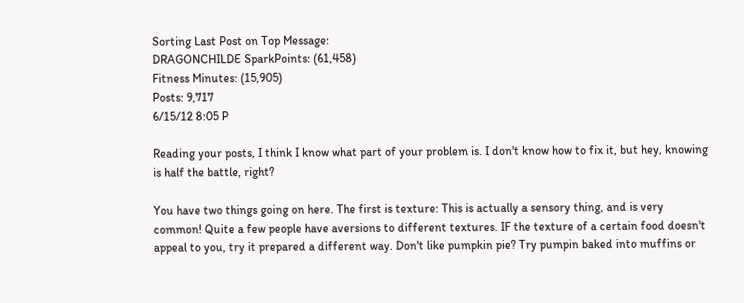Sorting Last Post on Top Message:
DRAGONCHILDE SparkPoints: (61,458)
Fitness Minutes: (15,905)
Posts: 9,717
6/15/12 8:05 P

Reading your posts, I think I know what part of your problem is. I don't know how to fix it, but hey, knowing is half the battle, right?

You have two things going on here. The first is texture: This is actually a sensory thing, and is very common! Quite a few people have aversions to different textures. IF the texture of a certain food doesn't appeal to you, try it prepared a different way. Don't like pumpkin pie? Try pumpin baked into muffins or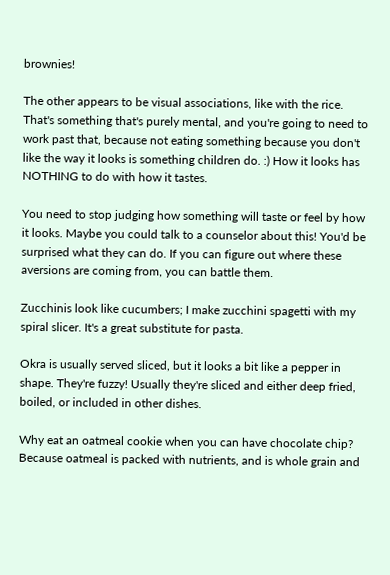brownies!

The other appears to be visual associations, like with the rice. That's something that's purely mental, and you're going to need to work past that, because not eating something because you don't like the way it looks is something children do. :) How it looks has NOTHING to do with how it tastes.

You need to stop judging how something will taste or feel by how it looks. Maybe you could talk to a counselor about this! You'd be surprised what they can do. If you can figure out where these aversions are coming from, you can battle them.

Zucchinis look like cucumbers; I make zucchini spagetti with my spiral slicer. It's a great substitute for pasta.

Okra is usually served sliced, but it looks a bit like a pepper in shape. They're fuzzy! Usually they're sliced and either deep fried, boiled, or included in other dishes.

Why eat an oatmeal cookie when you can have chocolate chip? Because oatmeal is packed with nutrients, and is whole grain and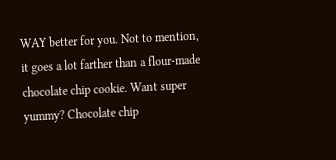WAY better for you. Not to mention, it goes a lot farther than a flour-made chocolate chip cookie. Want super yummy? Chocolate chip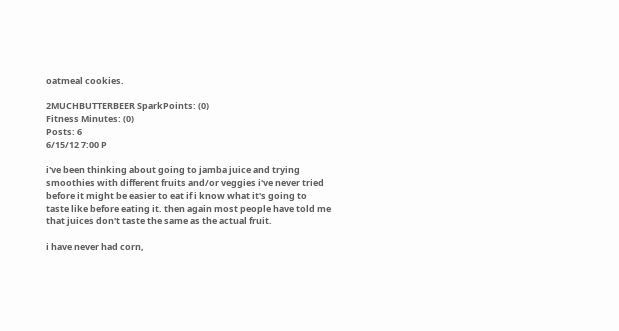oatmeal cookies.

2MUCHBUTTERBEER SparkPoints: (0)
Fitness Minutes: (0)
Posts: 6
6/15/12 7:00 P

i've been thinking about going to jamba juice and trying smoothies with different fruits and/or veggies i've never tried before it might be easier to eat if i know what it's going to taste like before eating it. then again most people have told me that juices don't taste the same as the actual fruit.

i have never had corn,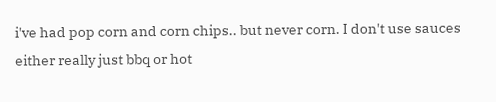i've had pop corn and corn chips.. but never corn. I don't use sauces either really just bbq or hot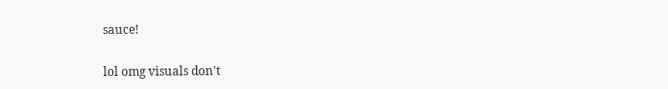sauce!

lol omg visuals don't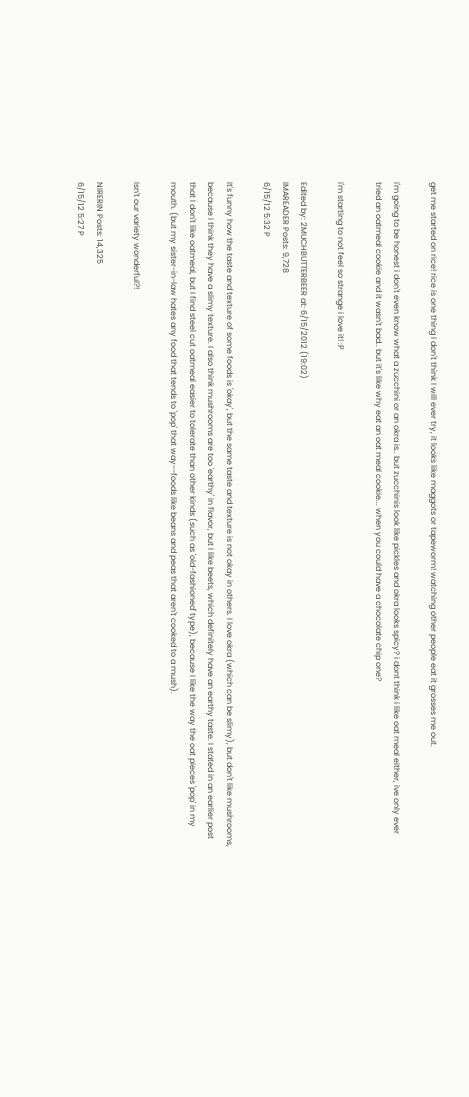get me started on rice! rice is one thing I don't think I will ever try, it looks like maggots or tapeworm! watching other people eat it grosses me out.

i'm going to be honest i don't even know what a zucchini or an okra is.. but zucchinis look like pickles and okra looks spicy? i dont think i like oat meal either, ive only ever tried an oatmeal cookie and it wasn't bad.. but it's like why eat an oat meal cookie... when you could have a chocolate chip one?

i'm starting to not feel so strange i love it! :P

Edited by: 2MUCHBUTTERBEER at: 6/15/2012 (19:02)
IMAREADER Posts: 9,728
6/15/12 5:32 P

It's funny how the taste and texture of some foods is 'okay', but the same taste and texture is not okay in others. I love okra (which can be slimy), but don't like mushrooms, because I think they have a slimy texture. I also think mushrooms are too 'earthy' in flavor, but I like beets, which definitely have an earthy taste. I stated in an earlier post that I don't like oatmeal, but I find steel cut oatmeal easier to tolerate than other kinds (such as 'old-fashioned' type), because I like the way the oat pieces 'pop' in my mouth. (but my sister-in-law hates any food that tends to 'pop' that way--foods like beans and peas that aren't cooked to a mush).

Isn't our variety wonderful?!

NIRERIN Posts: 14,325
6/15/12 5:27 P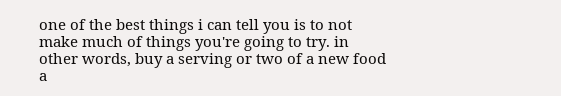one of the best things i can tell you is to not make much of things you're going to try. in other words, buy a serving or two of a new food a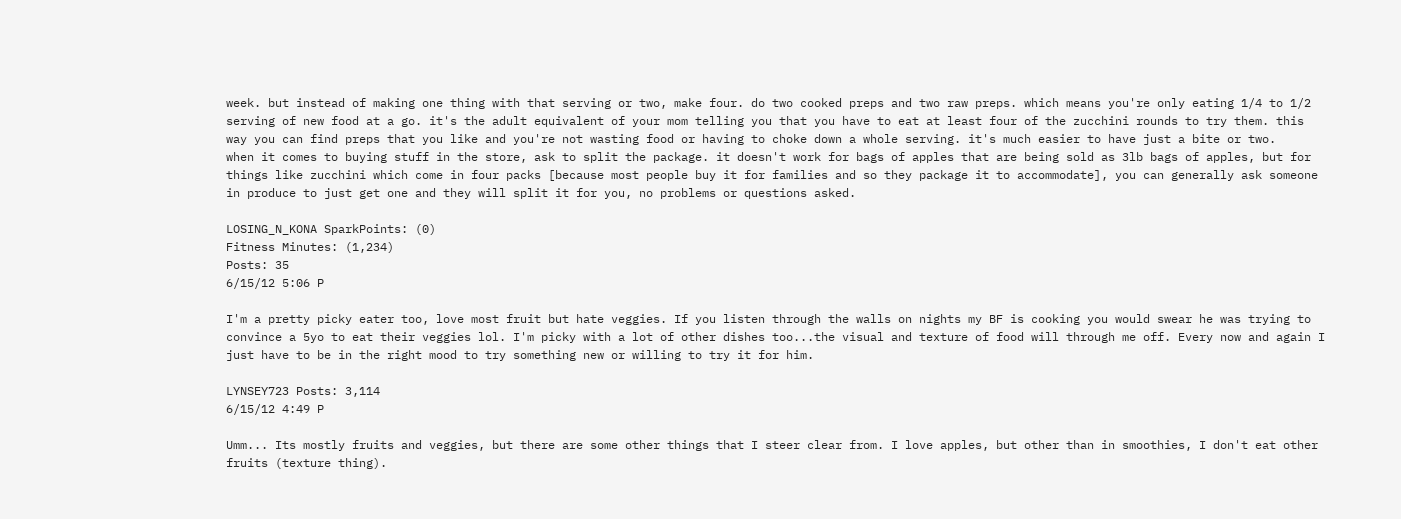week. but instead of making one thing with that serving or two, make four. do two cooked preps and two raw preps. which means you're only eating 1/4 to 1/2 serving of new food at a go. it's the adult equivalent of your mom telling you that you have to eat at least four of the zucchini rounds to try them. this way you can find preps that you like and you're not wasting food or having to choke down a whole serving. it's much easier to have just a bite or two.
when it comes to buying stuff in the store, ask to split the package. it doesn't work for bags of apples that are being sold as 3lb bags of apples, but for things like zucchini which come in four packs [because most people buy it for families and so they package it to accommodate], you can generally ask someone in produce to just get one and they will split it for you, no problems or questions asked.

LOSING_N_KONA SparkPoints: (0)
Fitness Minutes: (1,234)
Posts: 35
6/15/12 5:06 P

I'm a pretty picky eater too, love most fruit but hate veggies. If you listen through the walls on nights my BF is cooking you would swear he was trying to convince a 5yo to eat their veggies lol. I'm picky with a lot of other dishes too...the visual and texture of food will through me off. Every now and again I just have to be in the right mood to try something new or willing to try it for him.

LYNSEY723 Posts: 3,114
6/15/12 4:49 P

Umm... Its mostly fruits and veggies, but there are some other things that I steer clear from. I love apples, but other than in smoothies, I don't eat other fruits (texture thing).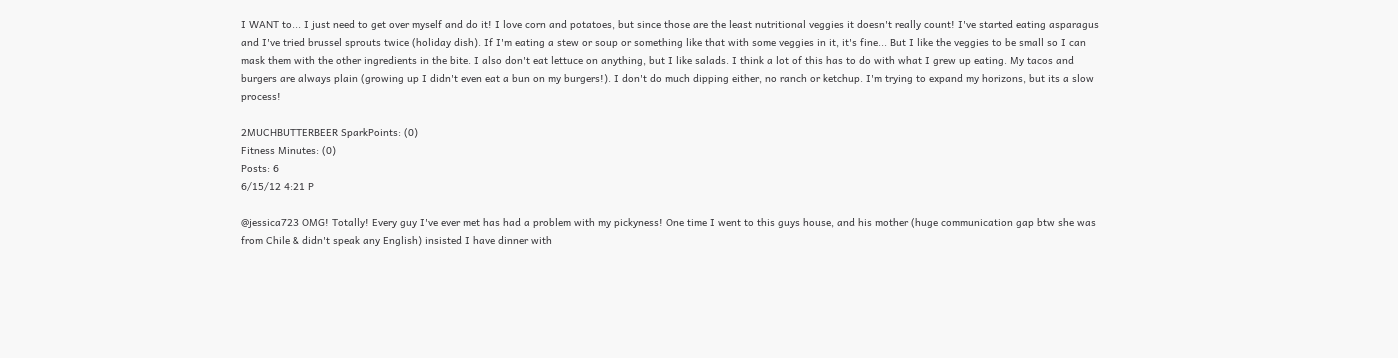I WANT to... I just need to get over myself and do it! I love corn and potatoes, but since those are the least nutritional veggies it doesn't really count! I've started eating asparagus and I've tried brussel sprouts twice (holiday dish). If I'm eating a stew or soup or something like that with some veggies in it, it's fine... But I like the veggies to be small so I can mask them with the other ingredients in the bite. I also don't eat lettuce on anything, but I like salads. I think a lot of this has to do with what I grew up eating. My tacos and burgers are always plain (growing up I didn't even eat a bun on my burgers!). I don't do much dipping either, no ranch or ketchup. I'm trying to expand my horizons, but its a slow process!

2MUCHBUTTERBEER SparkPoints: (0)
Fitness Minutes: (0)
Posts: 6
6/15/12 4:21 P

@jessica723 OMG! Totally! Every guy I've ever met has had a problem with my pickyness! One time I went to this guys house, and his mother (huge communication gap btw she was from Chile & didn't speak any English) insisted I have dinner with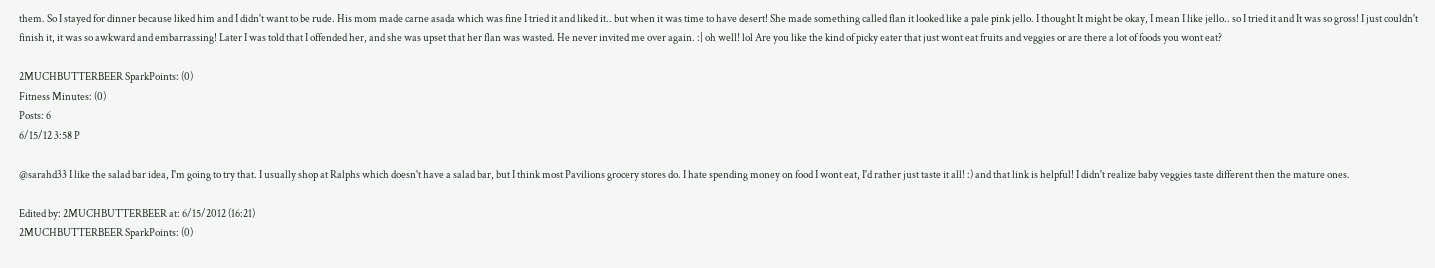them. So I stayed for dinner because liked him and I didn't want to be rude. His mom made carne asada which was fine I tried it and liked it.. but when it was time to have desert! She made something called flan it looked like a pale pink jello. I thought It might be okay, I mean I like jello.. so I tried it and It was so gross! I just couldn't finish it, it was so awkward and embarrassing! Later I was told that I offended her, and she was upset that her flan was wasted. He never invited me over again. :| oh well! lol Are you like the kind of picky eater that just wont eat fruits and veggies or are there a lot of foods you wont eat?

2MUCHBUTTERBEER SparkPoints: (0)
Fitness Minutes: (0)
Posts: 6
6/15/12 3:58 P

@sarahd33 I like the salad bar idea, I'm going to try that. I usually shop at Ralphs which doesn't have a salad bar, but I think most Pavilions grocery stores do. I hate spending money on food I wont eat, I'd rather just taste it all! :) and that link is helpful! I didn't realize baby veggies taste different then the mature ones.

Edited by: 2MUCHBUTTERBEER at: 6/15/2012 (16:21)
2MUCHBUTTERBEER SparkPoints: (0)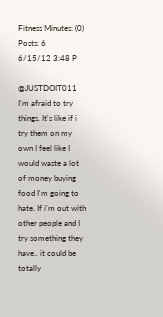Fitness Minutes: (0)
Posts: 6
6/15/12 3:48 P

@JUSTDOIT011 I'm afraid to try things. It's like if i try them on my own I feel like I would waste a lot of money buying food I'm going to hate. If i'm out with other people and I try something they have.. it could be totally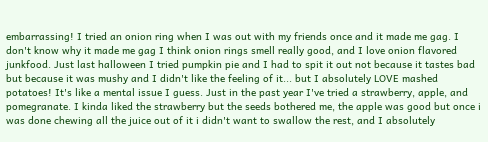embarrassing! I tried an onion ring when I was out with my friends once and it made me gag. I don't know why it made me gag I think onion rings smell really good, and I love onion flavored junkfood. Just last halloween I tried pumpkin pie and I had to spit it out not because it tastes bad but because it was mushy and I didn't like the feeling of it... but I absolutely LOVE mashed potatoes! It's like a mental issue I guess. Just in the past year I've tried a strawberry, apple, and pomegranate. I kinda liked the strawberry but the seeds bothered me, the apple was good but once i was done chewing all the juice out of it i didn't want to swallow the rest, and I absolutely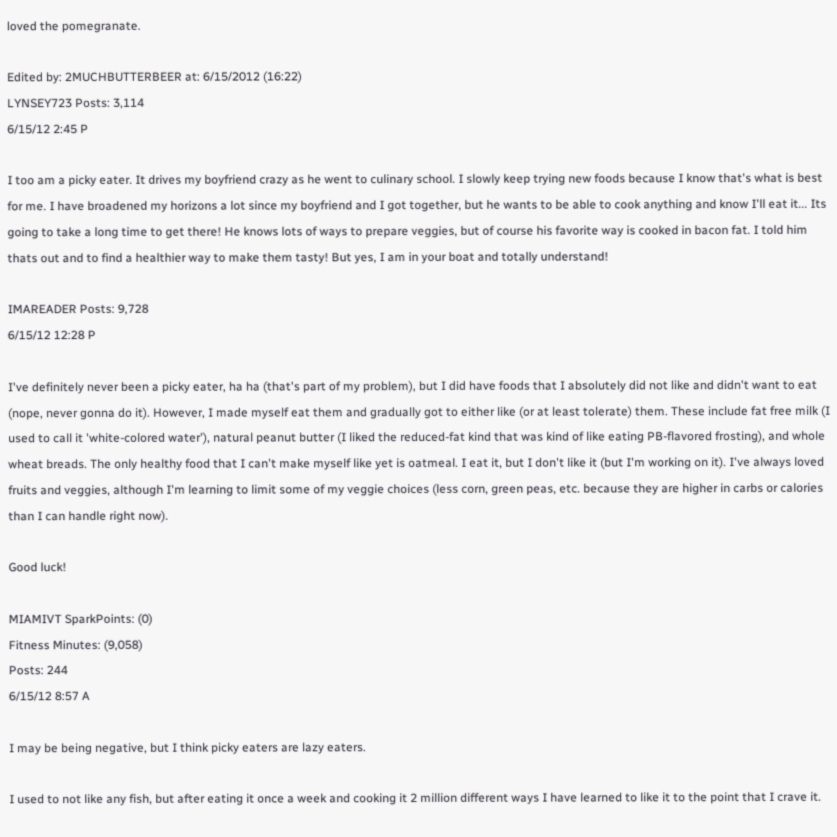loved the pomegranate.

Edited by: 2MUCHBUTTERBEER at: 6/15/2012 (16:22)
LYNSEY723 Posts: 3,114
6/15/12 2:45 P

I too am a picky eater. It drives my boyfriend crazy as he went to culinary school. I slowly keep trying new foods because I know that's what is best for me. I have broadened my horizons a lot since my boyfriend and I got together, but he wants to be able to cook anything and know I'll eat it... Its going to take a long time to get there! He knows lots of ways to prepare veggies, but of course his favorite way is cooked in bacon fat. I told him thats out and to find a healthier way to make them tasty! But yes, I am in your boat and totally understand!

IMAREADER Posts: 9,728
6/15/12 12:28 P

I've definitely never been a picky eater, ha ha (that's part of my problem), but I did have foods that I absolutely did not like and didn't want to eat (nope, never gonna do it). However, I made myself eat them and gradually got to either like (or at least tolerate) them. These include fat free milk (I used to call it 'white-colored water'), natural peanut butter (I liked the reduced-fat kind that was kind of like eating PB-flavored frosting), and whole wheat breads. The only healthy food that I can't make myself like yet is oatmeal. I eat it, but I don't like it (but I'm working on it). I've always loved fruits and veggies, although I'm learning to limit some of my veggie choices (less corn, green peas, etc. because they are higher in carbs or calories than I can handle right now).

Good luck!

MIAMIVT SparkPoints: (0)
Fitness Minutes: (9,058)
Posts: 244
6/15/12 8:57 A

I may be being negative, but I think picky eaters are lazy eaters.

I used to not like any fish, but after eating it once a week and cooking it 2 million different ways I have learned to like it to the point that I crave it.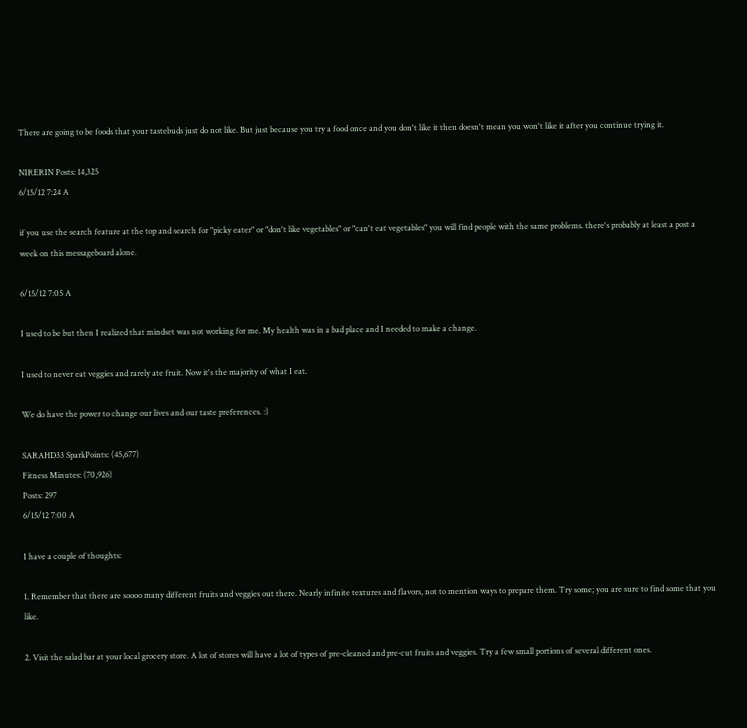There are going to be foods that your tastebuds just do not like. But just because you try a food once and you don't like it then doesn't mean you won't like it after you continue trying it.

NIRERIN Posts: 14,325
6/15/12 7:24 A

if you use the search feature at the top and search for "picky eater" or "don't like vegetables" or "can't eat vegetables" you will find people with the same problems. there's probably at least a post a week on this messageboard alone.

6/15/12 7:05 A

I used to be but then I realized that mindset was not working for me. My health was in a bad place and I needed to make a change.

I used to never eat veggies and rarely ate fruit. Now it's the majority of what I eat.

We do have the power to change our lives and our taste preferences. :)

SARAHD33 SparkPoints: (45,677)
Fitness Minutes: (70,926)
Posts: 297
6/15/12 7:00 A

I have a couple of thoughts:

1. Remember that there are soooo many different fruits and veggies out there. Nearly infinite textures and flavors, not to mention ways to prepare them. Try some; you are sure to find some that you like.

2. Visit the salad bar at your local grocery store. A lot of stores will have a lot of types of pre-cleaned and pre-cut fruits and veggies. Try a few small portions of several different ones.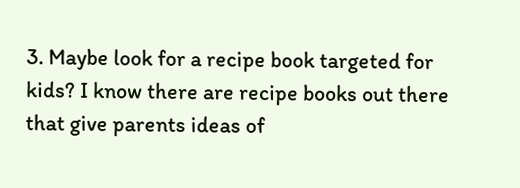3. Maybe look for a recipe book targeted for kids? I know there are recipe books out there that give parents ideas of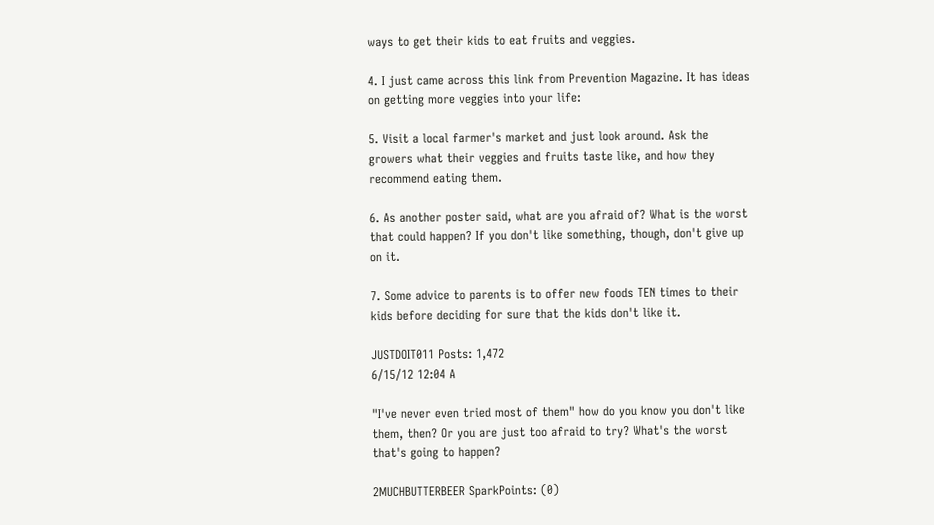ways to get their kids to eat fruits and veggies.

4. I just came across this link from Prevention Magazine. It has ideas on getting more veggies into your life:

5. Visit a local farmer's market and just look around. Ask the growers what their veggies and fruits taste like, and how they recommend eating them.

6. As another poster said, what are you afraid of? What is the worst that could happen? If you don't like something, though, don't give up on it.

7. Some advice to parents is to offer new foods TEN times to their kids before deciding for sure that the kids don't like it.

JUSTDOIT011 Posts: 1,472
6/15/12 12:04 A

"I've never even tried most of them" how do you know you don't like them, then? Or you are just too afraid to try? What's the worst that's going to happen?

2MUCHBUTTERBEER SparkPoints: (0)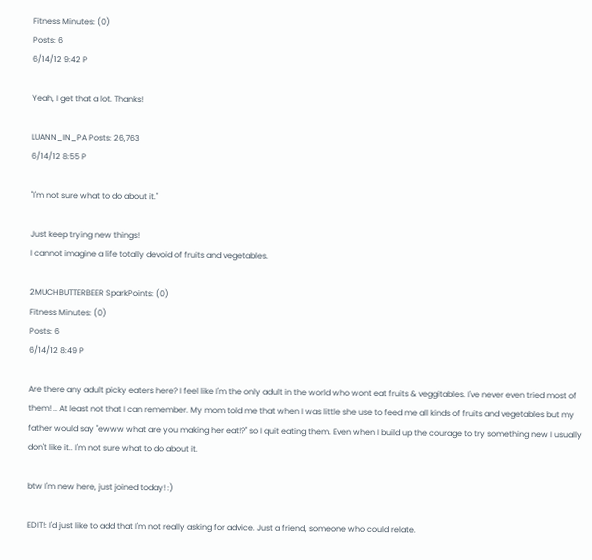Fitness Minutes: (0)
Posts: 6
6/14/12 9:42 P

Yeah, I get that a lot. Thanks!

LUANN_IN_PA Posts: 26,763
6/14/12 8:55 P

"I'm not sure what to do about it."

Just keep trying new things!
I cannot imagine a life totally devoid of fruits and vegetables.

2MUCHBUTTERBEER SparkPoints: (0)
Fitness Minutes: (0)
Posts: 6
6/14/12 8:49 P

Are there any adult picky eaters here? I feel like I'm the only adult in the world who wont eat fruits & veggitables. I've never even tried most of them! .. At least not that I can remember. My mom told me that when I was little she use to feed me all kinds of fruits and vegetables but my father would say "ewww what are you making her eat!?" so I quit eating them. Even when I build up the courage to try something new I usually don't like it.. I'm not sure what to do about it.

btw I'm new here, just joined today! :)

EDIT!: I'd just like to add that I'm not really asking for advice. Just a friend, someone who could relate.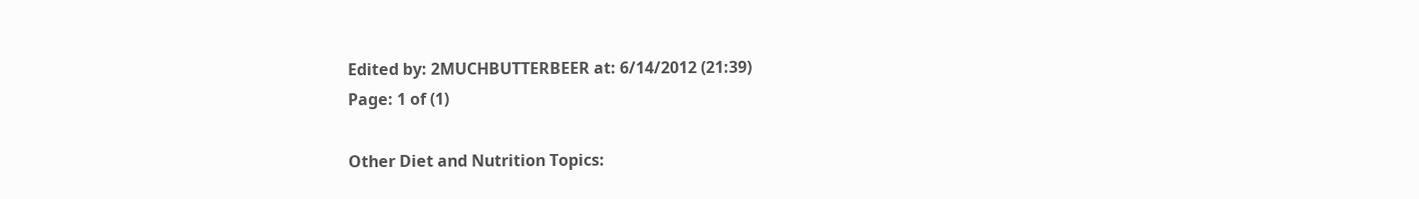Edited by: 2MUCHBUTTERBEER at: 6/14/2012 (21:39)
Page: 1 of (1)

Other Diet and Nutrition Topics: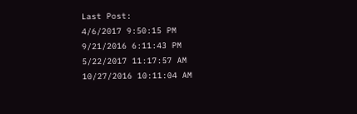Last Post:
4/6/2017 9:50:15 PM
9/21/2016 6:11:43 PM
5/22/2017 11:17:57 AM
10/27/2016 10:11:04 AM